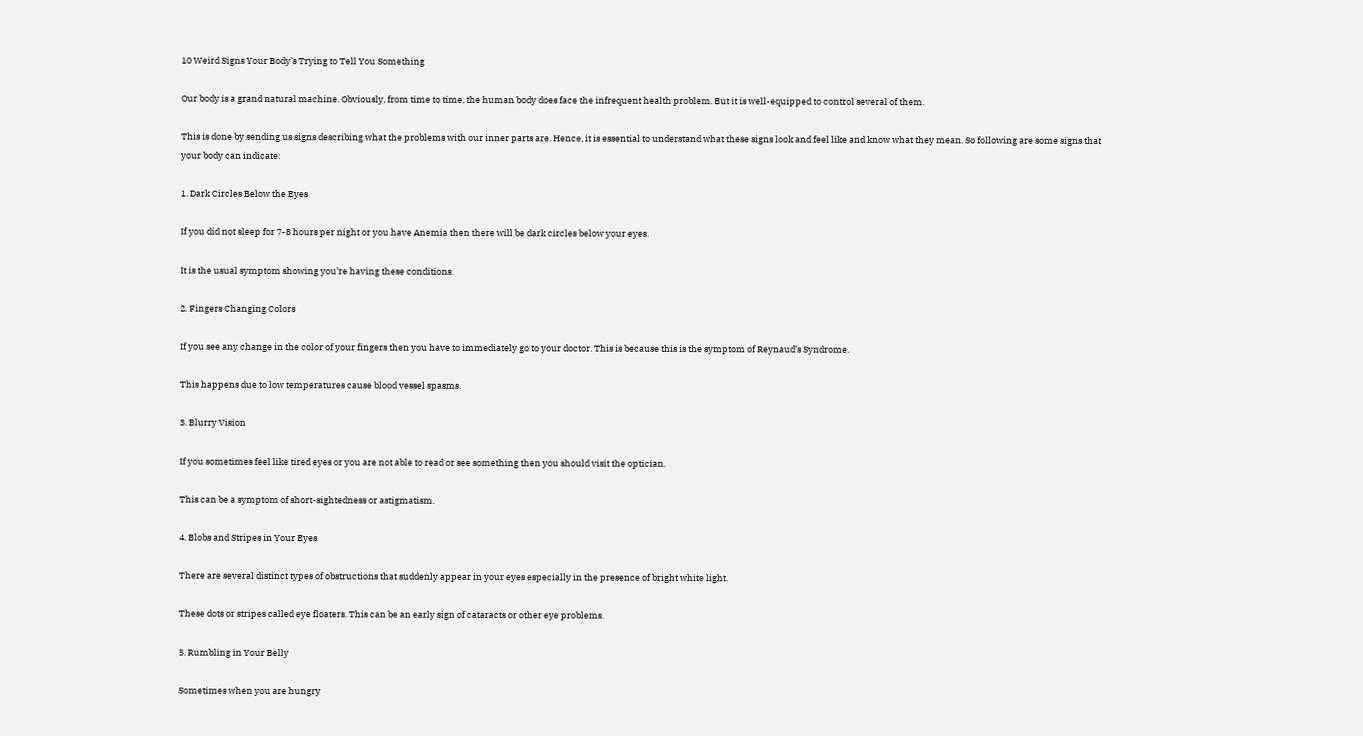10 Weird Signs Your Body’s Trying to Tell You Something

Our body is a grand natural machine. Obviously, from time to time, the human body does face the infrequent health problem. But it is well-equipped to control several of them.

This is done by sending us signs describing what the problems with our inner parts are. Hence, it is essential to understand what these signs look and feel like and know what they mean. So following are some signs that your body can indicate:

1. Dark Circles Below the Eyes

If you did not sleep for 7-8 hours per night or you have Anemia then there will be dark circles below your eyes.

It is the usual symptom showing you’re having these conditions.

2. Fingers Changing Colors

If you see any change in the color of your fingers then you have to immediately go to your doctor. This is because this is the symptom of Reynaud’s Syndrome.

This happens due to low temperatures cause blood vessel spasms.

3. Blurry Vision

If you sometimes feel like tired eyes or you are not able to read or see something then you should visit the optician.

This can be a symptom of short-sightedness or astigmatism.

4. Blobs and Stripes in Your Eyes

There are several distinct types of obstructions that suddenly appear in your eyes especially in the presence of bright white light.

These dots or stripes called eye floaters. This can be an early sign of cataracts or other eye problems.

5. Rumbling in Your Belly

Sometimes when you are hungry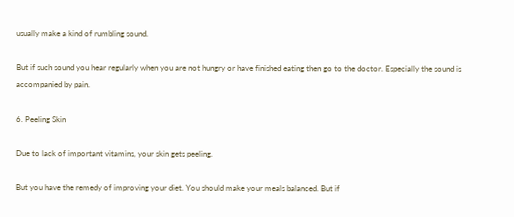usually make a kind of rumbling sound.

But if such sound you hear regularly when you are not hungry or have finished eating then go to the doctor. Especially the sound is accompanied by pain.

6. Peeling Skin

Due to lack of important vitamins, your skin gets peeling.

But you have the remedy of improving your diet. You should make your meals balanced. But if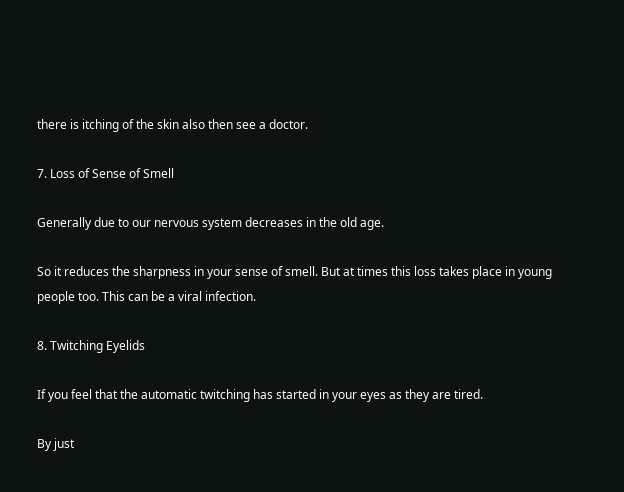there is itching of the skin also then see a doctor.

7. Loss of Sense of Smell

Generally due to our nervous system decreases in the old age.

So it reduces the sharpness in your sense of smell. But at times this loss takes place in young people too. This can be a viral infection.

8. Twitching Eyelids

If you feel that the automatic twitching has started in your eyes as they are tired.

By just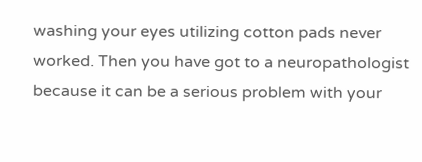washing your eyes utilizing cotton pads never worked. Then you have got to a neuropathologist because it can be a serious problem with your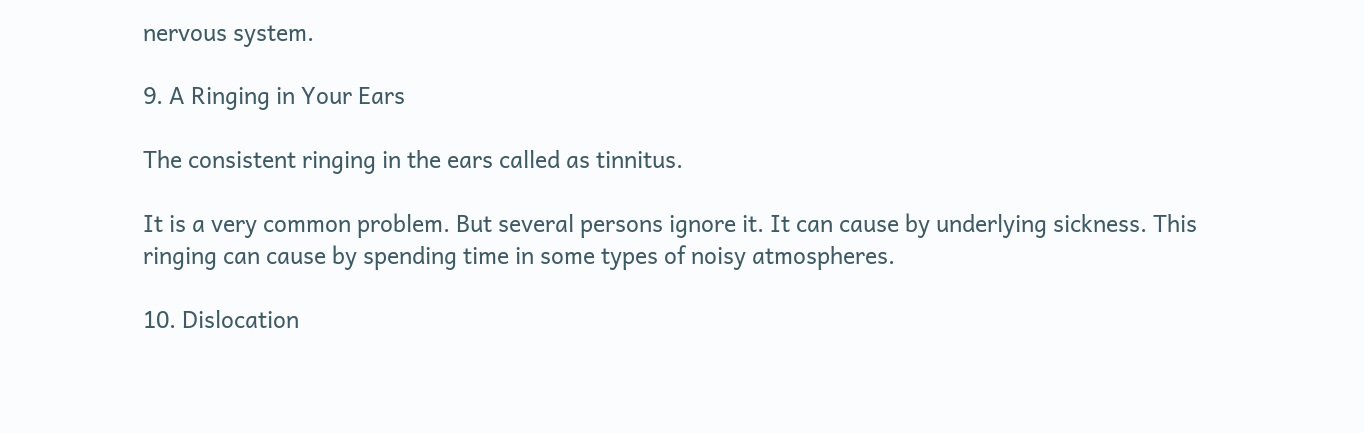nervous system.

9. A Ringing in Your Ears

The consistent ringing in the ears called as tinnitus.

It is a very common problem. But several persons ignore it. It can cause by underlying sickness. This ringing can cause by spending time in some types of noisy atmospheres.

10. Dislocation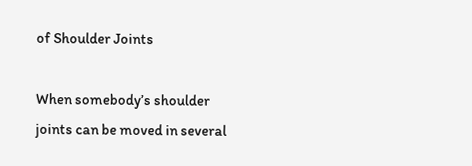of Shoulder Joints

When somebody’s shoulder joints can be moved in several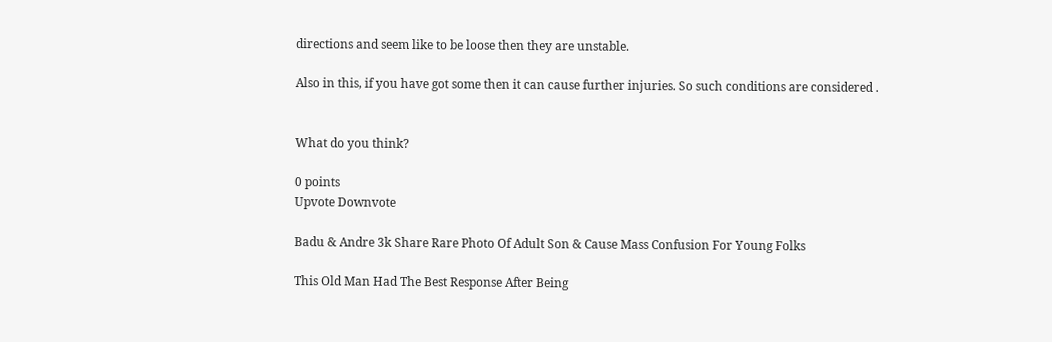directions and seem like to be loose then they are unstable.

Also in this, if you have got some then it can cause further injuries. So such conditions are considered .


What do you think?

0 points
Upvote Downvote

Badu & Andre 3k Share Rare Photo Of Adult Son & Cause Mass Confusion For Young Folks

This Old Man Had The Best Response After Being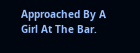Approached By A Girl At The Bar.